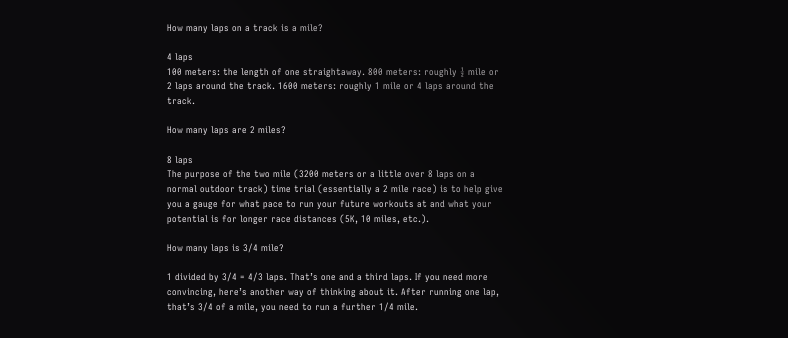How many laps on a track is a mile?

4 laps
100 meters: the length of one straightaway. 800 meters: roughly ½ mile or 2 laps around the track. 1600 meters: roughly 1 mile or 4 laps around the track.

How many laps are 2 miles?

8 laps
The purpose of the two mile (3200 meters or a little over 8 laps on a normal outdoor track) time trial (essentially a 2 mile race) is to help give you a gauge for what pace to run your future workouts at and what your potential is for longer race distances (5K, 10 miles, etc.).

How many laps is 3/4 mile?

1 divided by 3/4 = 4/3 laps. That’s one and a third laps. If you need more convincing, here’s another way of thinking about it. After running one lap, that’s 3/4 of a mile, you need to run a further 1/4 mile.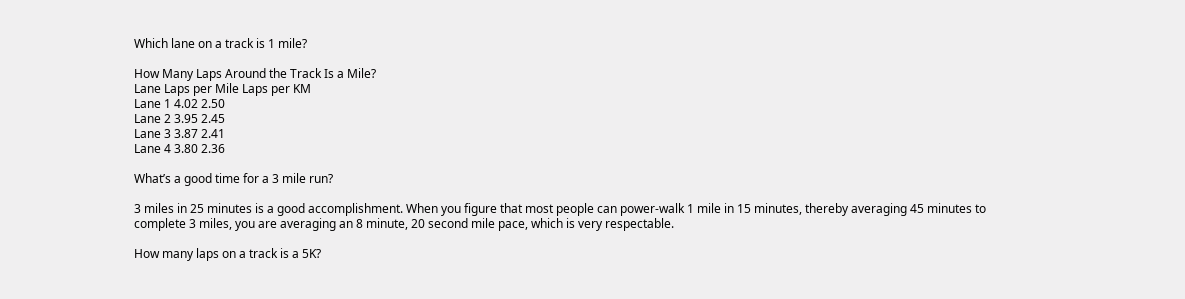Which lane on a track is 1 mile?

How Many Laps Around the Track Is a Mile?
Lane Laps per Mile Laps per KM
Lane 1 4.02 2.50
Lane 2 3.95 2.45
Lane 3 3.87 2.41
Lane 4 3.80 2.36

What’s a good time for a 3 mile run?

3 miles in 25 minutes is a good accomplishment. When you figure that most people can power-walk 1 mile in 15 minutes, thereby averaging 45 minutes to complete 3 miles, you are averaging an 8 minute, 20 second mile pace, which is very respectable.

How many laps on a track is a 5K?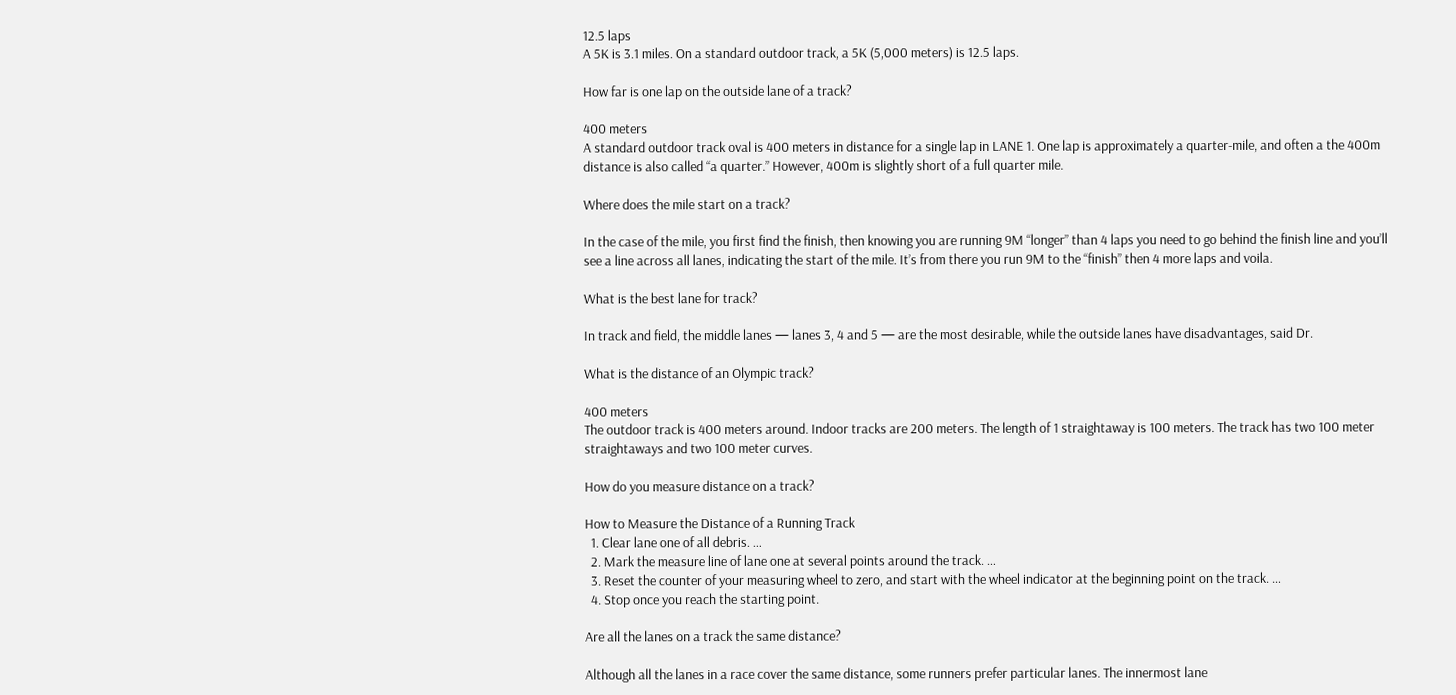12.5 laps
A 5K is 3.1 miles. On a standard outdoor track, a 5K (5,000 meters) is 12.5 laps.

How far is one lap on the outside lane of a track?

400 meters
A standard outdoor track oval is 400 meters in distance for a single lap in LANE 1. One lap is approximately a quarter-mile, and often a the 400m distance is also called “a quarter.” However, 400m is slightly short of a full quarter mile.

Where does the mile start on a track?

In the case of the mile, you first find the finish, then knowing you are running 9M “longer” than 4 laps you need to go behind the finish line and you’ll see a line across all lanes, indicating the start of the mile. It’s from there you run 9M to the “finish” then 4 more laps and voila.

What is the best lane for track?

In track and field, the middle lanes — lanes 3, 4 and 5 — are the most desirable, while the outside lanes have disadvantages, said Dr.

What is the distance of an Olympic track?

400 meters
The outdoor track is 400 meters around. Indoor tracks are 200 meters. The length of 1 straightaway is 100 meters. The track has two 100 meter straightaways and two 100 meter curves.

How do you measure distance on a track?

How to Measure the Distance of a Running Track
  1. Clear lane one of all debris. …
  2. Mark the measure line of lane one at several points around the track. …
  3. Reset the counter of your measuring wheel to zero, and start with the wheel indicator at the beginning point on the track. …
  4. Stop once you reach the starting point.

Are all the lanes on a track the same distance?

Although all the lanes in a race cover the same distance, some runners prefer particular lanes. The innermost lane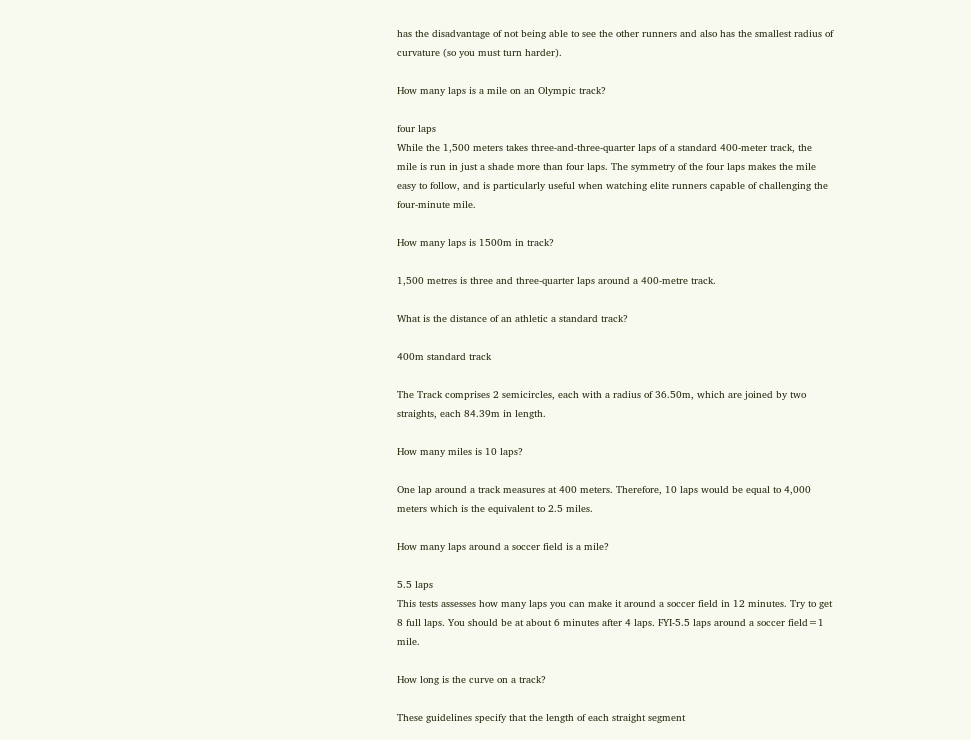has the disadvantage of not being able to see the other runners and also has the smallest radius of curvature (so you must turn harder).

How many laps is a mile on an Olympic track?

four laps
While the 1,500 meters takes three-and-three-quarter laps of a standard 400-meter track, the mile is run in just a shade more than four laps. The symmetry of the four laps makes the mile easy to follow, and is particularly useful when watching elite runners capable of challenging the four-minute mile.

How many laps is 1500m in track?

1,500 metres is three and three-quarter laps around a 400-metre track.

What is the distance of an athletic a standard track?

400m standard track

The Track comprises 2 semicircles, each with a radius of 36.50m, which are joined by two straights, each 84.39m in length.

How many miles is 10 laps?

One lap around a track measures at 400 meters. Therefore, 10 laps would be equal to 4,000 meters which is the equivalent to 2.5 miles.

How many laps around a soccer field is a mile?

5.5 laps
This tests assesses how many laps you can make it around a soccer field in 12 minutes. Try to get 8 full laps. You should be at about 6 minutes after 4 laps. FYI-5.5 laps around a soccer field=1 mile.

How long is the curve on a track?

These guidelines specify that the length of each straight segment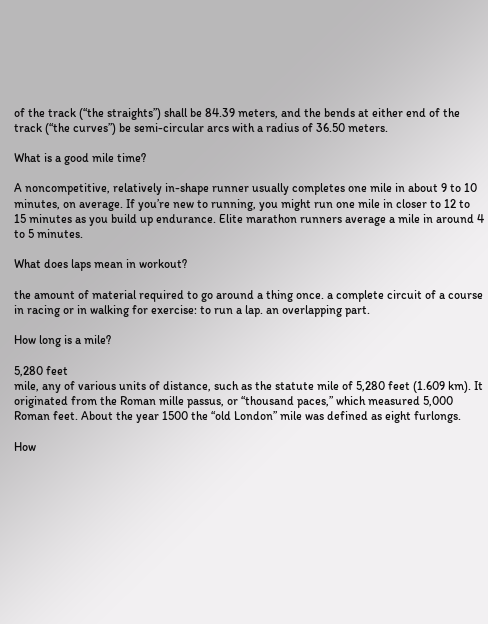of the track (“the straights”) shall be 84.39 meters, and the bends at either end of the track (“the curves”) be semi-circular arcs with a radius of 36.50 meters.

What is a good mile time?

A noncompetitive, relatively in-shape runner usually completes one mile in about 9 to 10 minutes, on average. If you’re new to running, you might run one mile in closer to 12 to 15 minutes as you build up endurance. Elite marathon runners average a mile in around 4 to 5 minutes.

What does laps mean in workout?

the amount of material required to go around a thing once. a complete circuit of a course in racing or in walking for exercise: to run a lap. an overlapping part.

How long is a mile?

5,280 feet
mile, any of various units of distance, such as the statute mile of 5,280 feet (1.609 km). It originated from the Roman mille passus, or “thousand paces,” which measured 5,000 Roman feet. About the year 1500 the “old London” mile was defined as eight furlongs.

How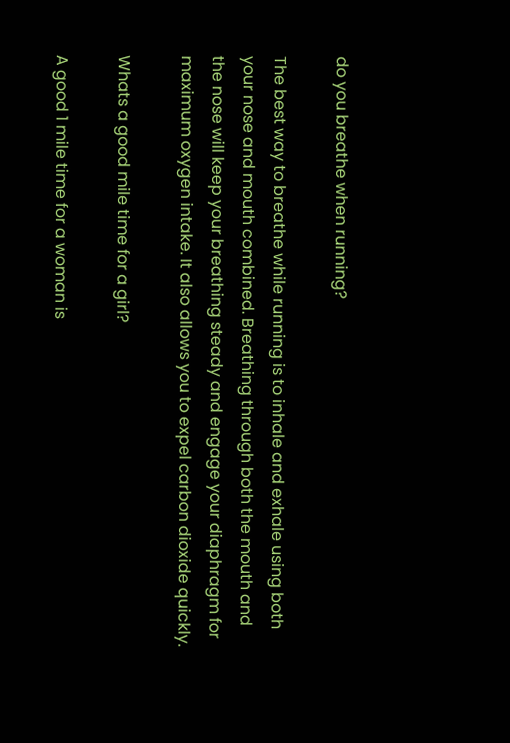do you breathe when running?

The best way to breathe while running is to inhale and exhale using both your nose and mouth combined. Breathing through both the mouth and the nose will keep your breathing steady and engage your diaphragm for maximum oxygen intake. It also allows you to expel carbon dioxide quickly.

Whats a good mile time for a girl?

A good 1 mile time for a woman is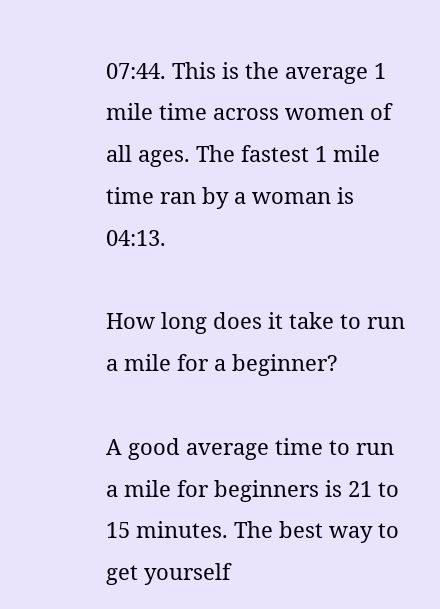07:44. This is the average 1 mile time across women of all ages. The fastest 1 mile time ran by a woman is 04:13.

How long does it take to run a mile for a beginner?

A good average time to run a mile for beginners is 21 to 15 minutes. The best way to get yourself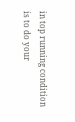in top running condition is to do your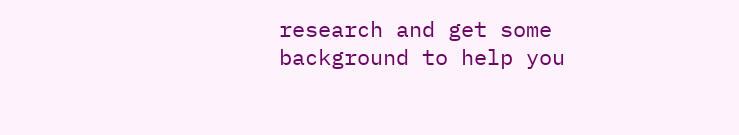research and get some background to help you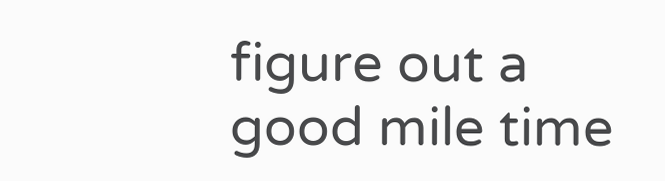figure out a good mile time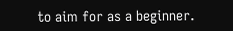to aim for as a beginner.